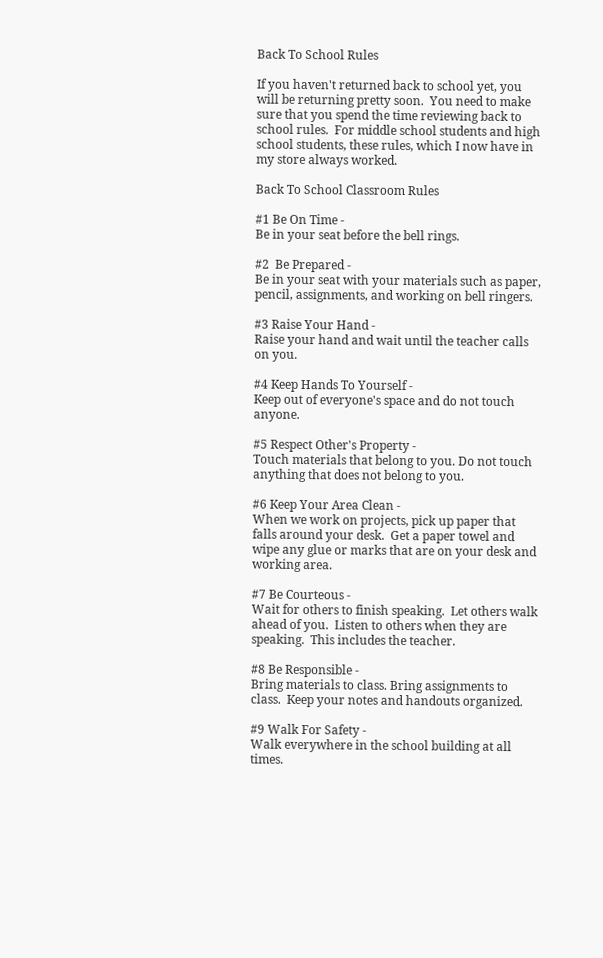Back To School Rules

If you haven't returned back to school yet, you will be returning pretty soon.  You need to make sure that you spend the time reviewing back to school rules.  For middle school students and high school students, these rules, which I now have in my store always worked.

Back To School Classroom Rules

#1 Be On Time -
Be in your seat before the bell rings.

#2  Be Prepared -
Be in your seat with your materials such as paper, pencil, assignments, and working on bell ringers.

#3 Raise Your Hand -
Raise your hand and wait until the teacher calls on you.

#4 Keep Hands To Yourself -
Keep out of everyone's space and do not touch anyone.

#5 Respect Other's Property -
Touch materials that belong to you. Do not touch anything that does not belong to you.

#6 Keep Your Area Clean -
When we work on projects, pick up paper that falls around your desk.  Get a paper towel and wipe any glue or marks that are on your desk and working area.

#7 Be Courteous -
Wait for others to finish speaking.  Let others walk ahead of you.  Listen to others when they are speaking.  This includes the teacher.

#8 Be Responsible -
Bring materials to class. Bring assignments to class.  Keep your notes and handouts organized.

#9 Walk For Safety -
Walk everywhere in the school building at all times.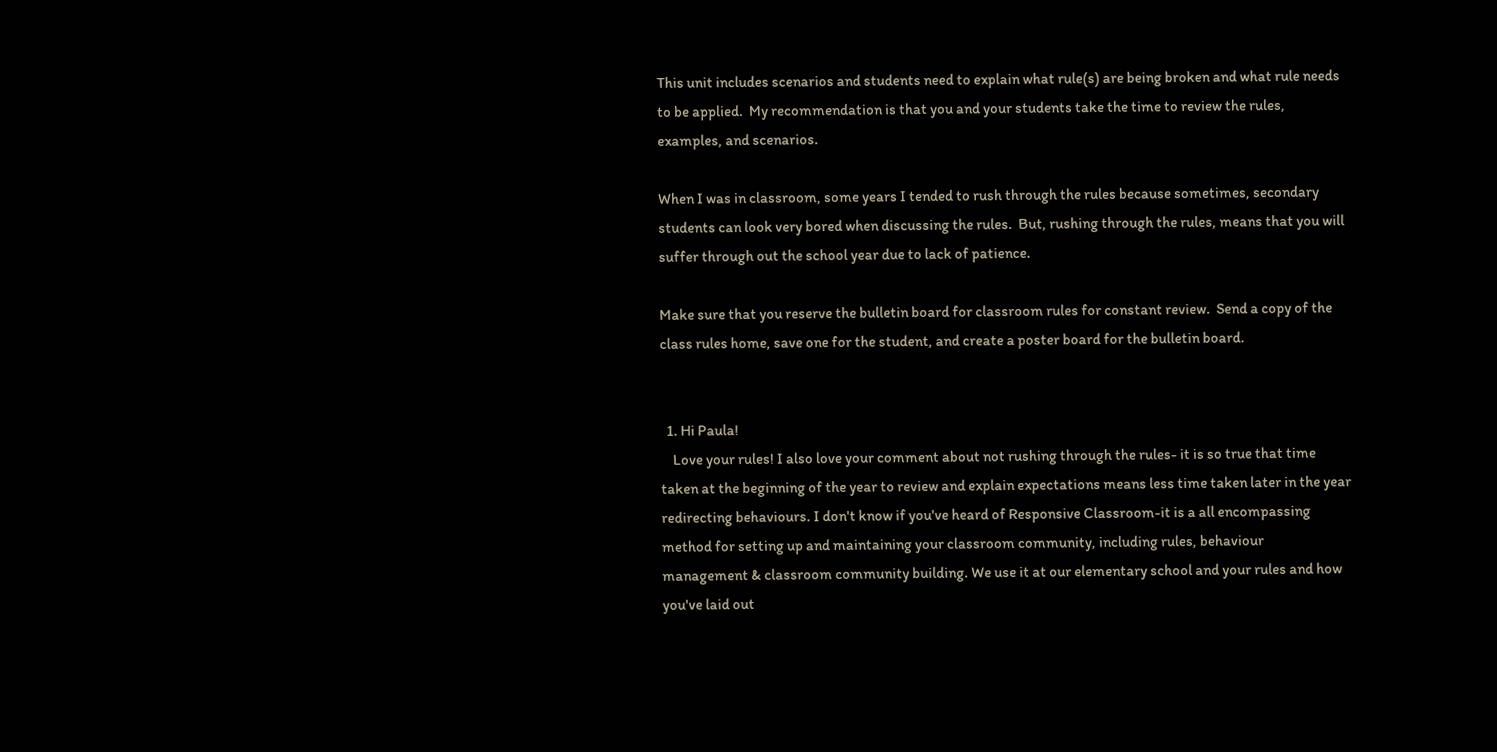This unit includes scenarios and students need to explain what rule(s) are being broken and what rule needs to be applied.  My recommendation is that you and your students take the time to review the rules, examples, and scenarios.

When I was in classroom, some years I tended to rush through the rules because sometimes, secondary students can look very bored when discussing the rules.  But, rushing through the rules, means that you will suffer through out the school year due to lack of patience.

Make sure that you reserve the bulletin board for classroom rules for constant review.  Send a copy of the class rules home, save one for the student, and create a poster board for the bulletin board.


  1. Hi Paula!
    Love your rules! I also love your comment about not rushing through the rules- it is so true that time taken at the beginning of the year to review and explain expectations means less time taken later in the year redirecting behaviours. I don't know if you've heard of Responsive Classroom-it is a all encompassing method for setting up and maintaining your classroom community, including rules, behaviour management & classroom community building. We use it at our elementary school and your rules and how you've laid out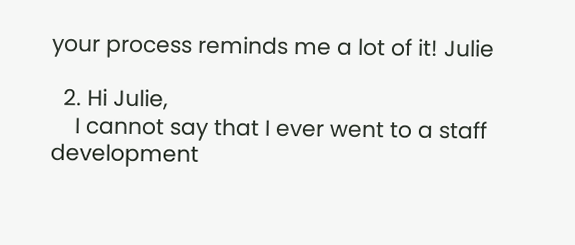your process reminds me a lot of it! Julie

  2. Hi Julie,
    I cannot say that I ever went to a staff development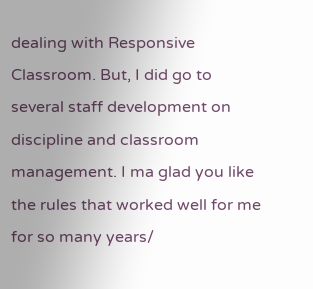dealing with Responsive Classroom. But, I did go to several staff development on discipline and classroom management. I ma glad you like the rules that worked well for me for so many years/